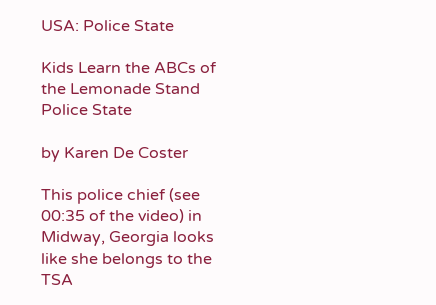USA: Police State

Kids Learn the ABCs of the Lemonade Stand Police State

by Karen De Coster

This police chief (see 00:35 of the video) in Midway, Georgia looks like she belongs to the TSA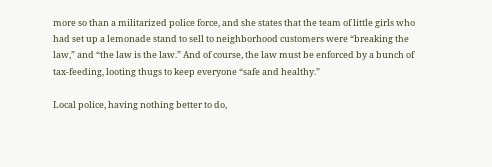more so than a militarized police force, and she states that the team of little girls who had set up a lemonade stand to sell to neighborhood customers were “breaking the law,” and “the law is the law.” And of course, the law must be enforced by a bunch of tax-feeding, looting thugs to keep everyone “safe and healthy.”

Local police, having nothing better to do,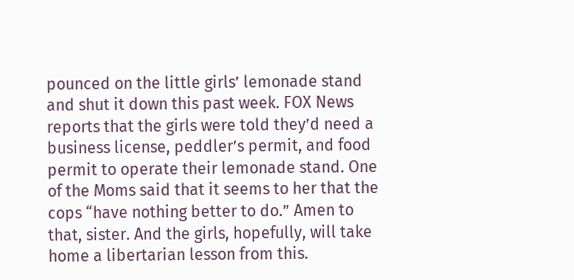pounced on the little girls’ lemonade stand and shut it down this past week. FOX News reports that the girls were told they’d need a business license, peddler’s permit, and food permit to operate their lemonade stand. One of the Moms said that it seems to her that the cops “have nothing better to do.” Amen to that, sister. And the girls, hopefully, will take home a libertarian lesson from this.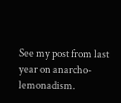See my post from last year on anarcho-lemonadism.